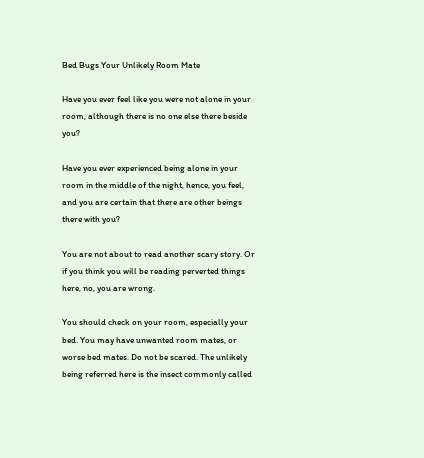Bed Bugs Your Unlikely Room Mate

Have you ever feel like you were not alone in your room, although there is no one else there beside you?

Have you ever experienced being alone in your room in the middle of the night, hence, you feel, and you are certain that there are other beings there with you?

You are not about to read another scary story. Or if you think you will be reading perverted things here, no, you are wrong.

You should check on your room, especially your bed. You may have unwanted room mates, or worse bed mates. Do not be scared. The unlikely being referred here is the insect commonly called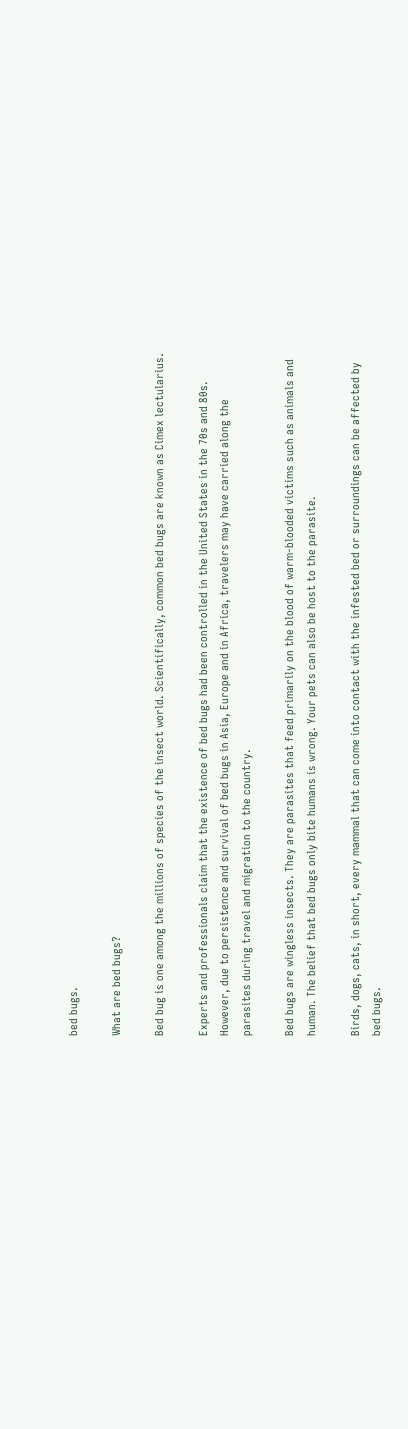bed bugs.

What are bed bugs?

Bed bug is one among the millions of species of the insect world. Scientifically, common bed bugs are known as Cimex lectularius.

Experts and professionals claim that the existence of bed bugs had been controlled in the United States in the 70s and 80s. However, due to persistence and survival of bed bugs in Asia, Europe and in Africa, travelers may have carried along the parasites during travel and migration to the country.

Bed bugs are wingless insects. They are parasites that feed primarily on the blood of warm-blooded victims such as animals and human. The belief that bed bugs only bite humans is wrong. Your pets can also be host to the parasite.

Birds, dogs, cats, in short, every mammal that can come into contact with the infested bed or surroundings can be affected by bed bugs.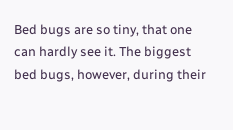Bed bugs are so tiny, that one can hardly see it. The biggest bed bugs, however, during their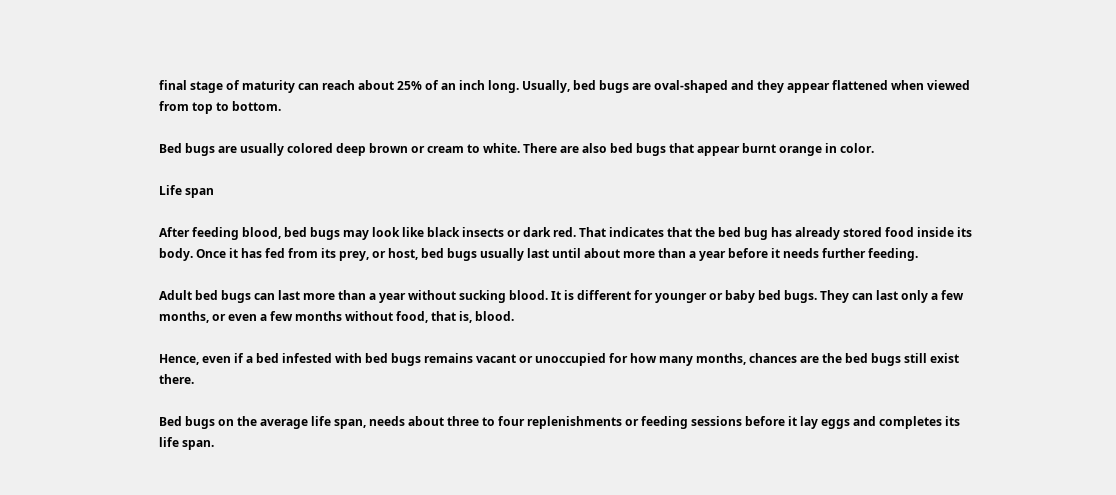final stage of maturity can reach about 25% of an inch long. Usually, bed bugs are oval-shaped and they appear flattened when viewed from top to bottom.

Bed bugs are usually colored deep brown or cream to white. There are also bed bugs that appear burnt orange in color.

Life span

After feeding blood, bed bugs may look like black insects or dark red. That indicates that the bed bug has already stored food inside its body. Once it has fed from its prey, or host, bed bugs usually last until about more than a year before it needs further feeding.

Adult bed bugs can last more than a year without sucking blood. It is different for younger or baby bed bugs. They can last only a few months, or even a few months without food, that is, blood.

Hence, even if a bed infested with bed bugs remains vacant or unoccupied for how many months, chances are the bed bugs still exist there.

Bed bugs on the average life span, needs about three to four replenishments or feeding sessions before it lay eggs and completes its life span.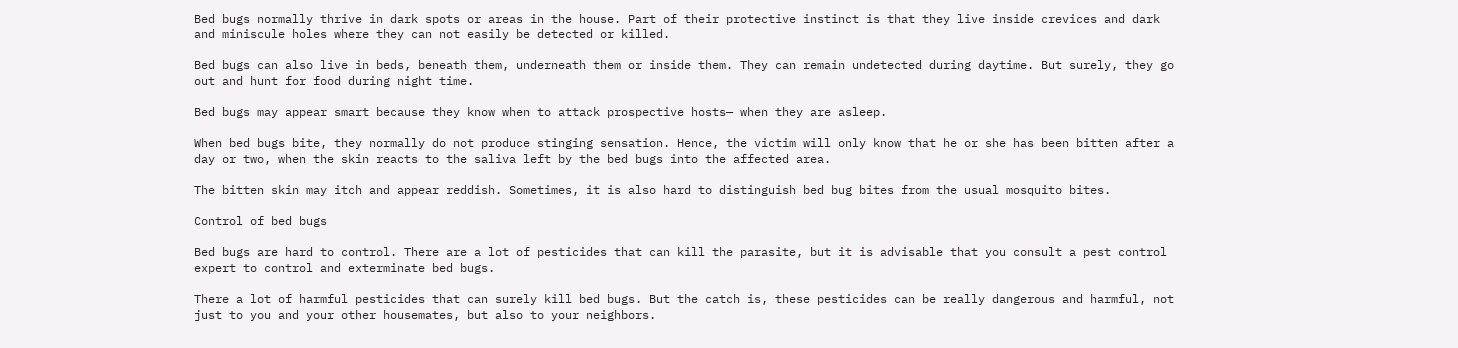Bed bugs normally thrive in dark spots or areas in the house. Part of their protective instinct is that they live inside crevices and dark and miniscule holes where they can not easily be detected or killed.

Bed bugs can also live in beds, beneath them, underneath them or inside them. They can remain undetected during daytime. But surely, they go out and hunt for food during night time.

Bed bugs may appear smart because they know when to attack prospective hosts— when they are asleep.

When bed bugs bite, they normally do not produce stinging sensation. Hence, the victim will only know that he or she has been bitten after a day or two, when the skin reacts to the saliva left by the bed bugs into the affected area.

The bitten skin may itch and appear reddish. Sometimes, it is also hard to distinguish bed bug bites from the usual mosquito bites.

Control of bed bugs

Bed bugs are hard to control. There are a lot of pesticides that can kill the parasite, but it is advisable that you consult a pest control expert to control and exterminate bed bugs.

There a lot of harmful pesticides that can surely kill bed bugs. But the catch is, these pesticides can be really dangerous and harmful, not just to you and your other housemates, but also to your neighbors.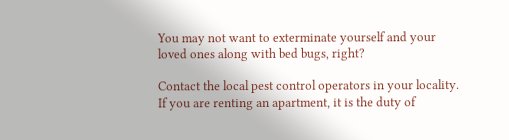You may not want to exterminate yourself and your loved ones along with bed bugs, right?

Contact the local pest control operators in your locality. If you are renting an apartment, it is the duty of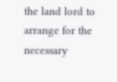the land lord to arrange for the necessary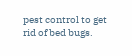pest control to get rid of bed bugs.